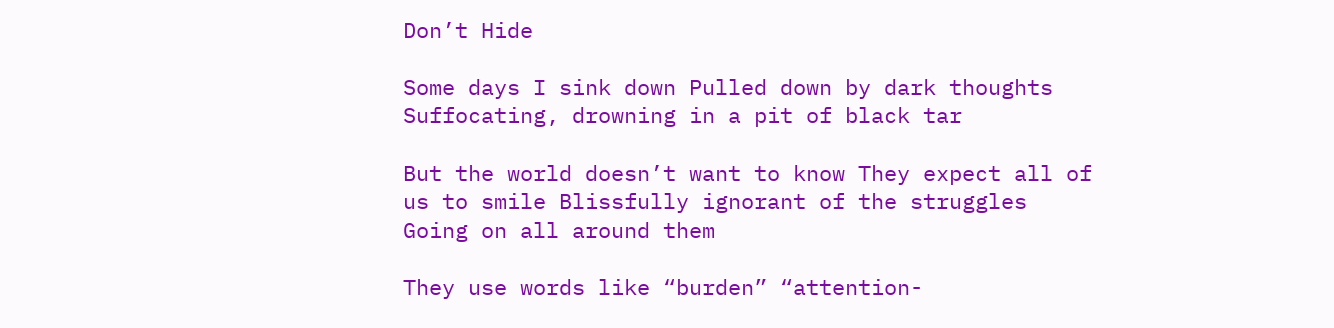Don’t Hide

Some days I sink down Pulled down by dark thoughts Suffocating, drowning in a pit of black tar

But the world doesn’t want to know They expect all of us to smile Blissfully ignorant of the struggles Going on all around them

They use words like “burden” “attention-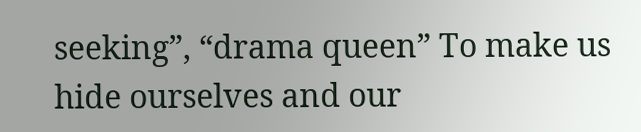seeking”, “drama queen” To make us hide ourselves and our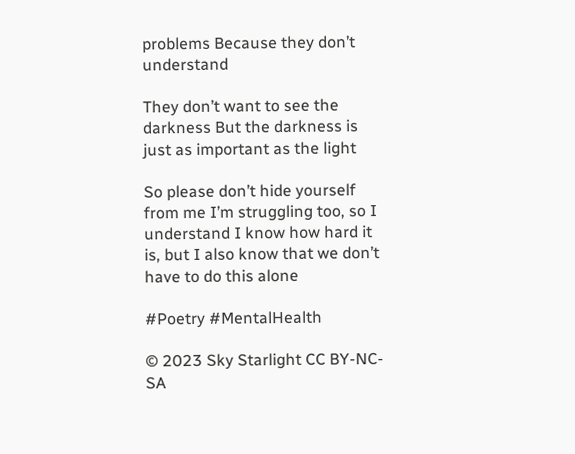problems Because they don’t understand

They don’t want to see the darkness But the darkness is just as important as the light

So please don’t hide yourself from me I’m struggling too, so I understand I know how hard it is, but I also know that we don’t have to do this alone

#Poetry #MentalHealth

© 2023 Sky Starlight CC BY-NC-SA